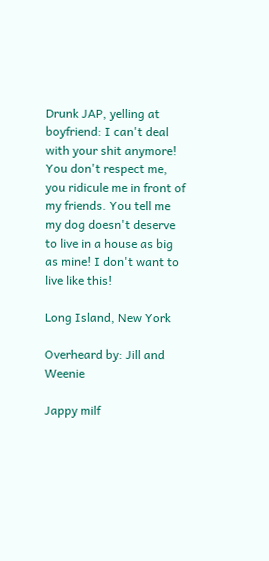Drunk JAP, yelling at boyfriend: I can't deal with your shit anymore! You don't respect me, you ridicule me in front of my friends. You tell me my dog doesn't deserve to live in a house as big as mine! I don't want to live like this!

Long Island, New York

Overheard by: Jill and Weenie

Jappy milf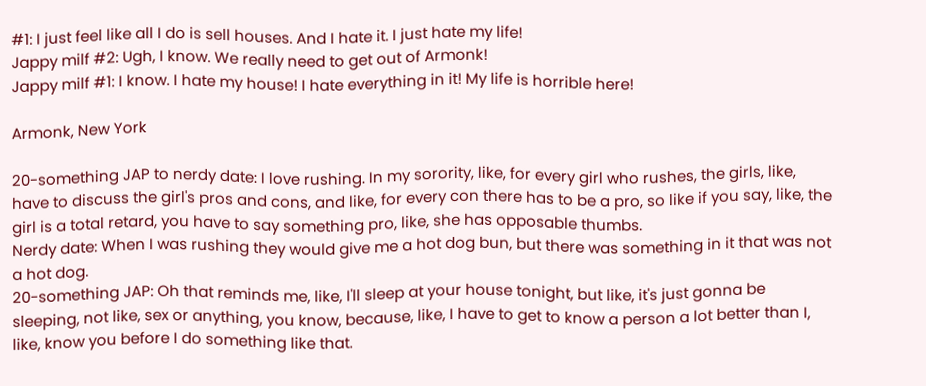#1: I just feel like all I do is sell houses. And I hate it. I just hate my life!
Jappy milf #2: Ugh, I know. We really need to get out of Armonk!
Jappy milf #1: I know. I hate my house! I hate everything in it! My life is horrible here!

Armonk, New York

20-something JAP to nerdy date: I love rushing. In my sorority, like, for every girl who rushes, the girls, like, have to discuss the girl's pros and cons, and like, for every con there has to be a pro, so like if you say, like, the girl is a total retard, you have to say something pro, like, she has opposable thumbs.
Nerdy date: When I was rushing they would give me a hot dog bun, but there was something in it that was not a hot dog.
20-something JAP: Oh that reminds me, like, I'll sleep at your house tonight, but like, it's just gonna be sleeping, not like, sex or anything, you know, because, like, I have to get to know a person a lot better than I, like, know you before I do something like that.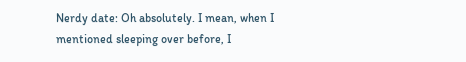Nerdy date: Oh absolutely. I mean, when I mentioned sleeping over before, I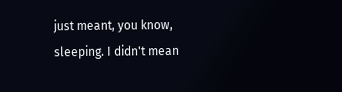just meant, you know, sleeping. I didn't mean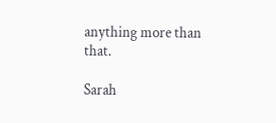anything more than that.

Sarah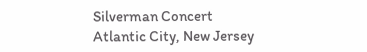Silverman Concert
Atlantic City, New Jersey